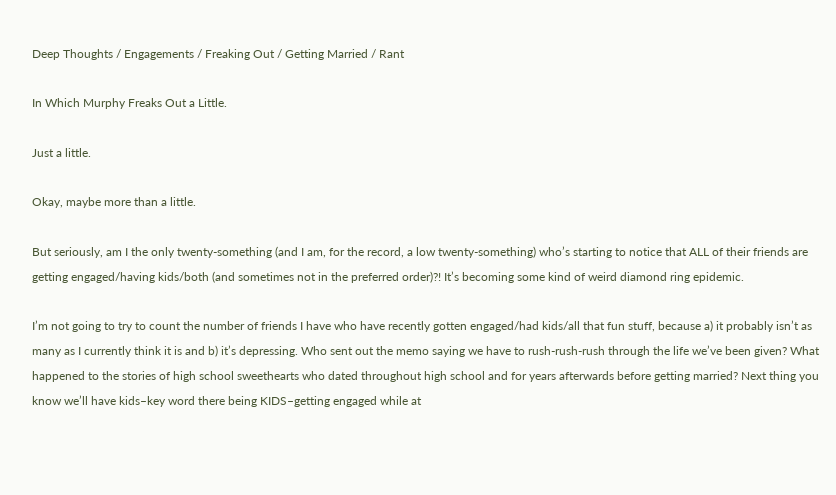Deep Thoughts / Engagements / Freaking Out / Getting Married / Rant

In Which Murphy Freaks Out a Little.

Just a little.

Okay, maybe more than a little.

But seriously, am I the only twenty-something (and I am, for the record, a low twenty-something) who’s starting to notice that ALL of their friends are getting engaged/having kids/both (and sometimes not in the preferred order)?! It’s becoming some kind of weird diamond ring epidemic.

I’m not going to try to count the number of friends I have who have recently gotten engaged/had kids/all that fun stuff, because a) it probably isn’t as many as I currently think it is and b) it’s depressing. Who sent out the memo saying we have to rush-rush-rush through the life we’ve been given? What happened to the stories of high school sweethearts who dated throughout high school and for years afterwards before getting married? Next thing you know we’ll have kids–key word there being KIDS–getting engaged while at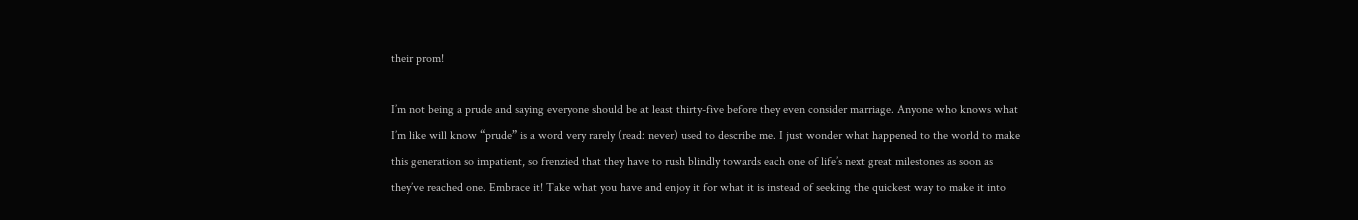their prom!

I’m not being a prude and saying everyone should be at least thirty-five before they even consider marriage. Anyone who knows what I’m like will know “prude” is a word very rarely (read: never) used to describe me. I just wonder what happened to the world to make this generation so impatient, so frenzied that they have to rush blindly towards each one of life’s next great milestones as soon as they’ve reached one. Embrace it! Take what you have and enjoy it for what it is instead of seeking the quickest way to make it into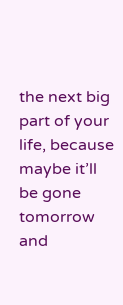the next big part of your life, because maybe it’ll be gone tomorrow and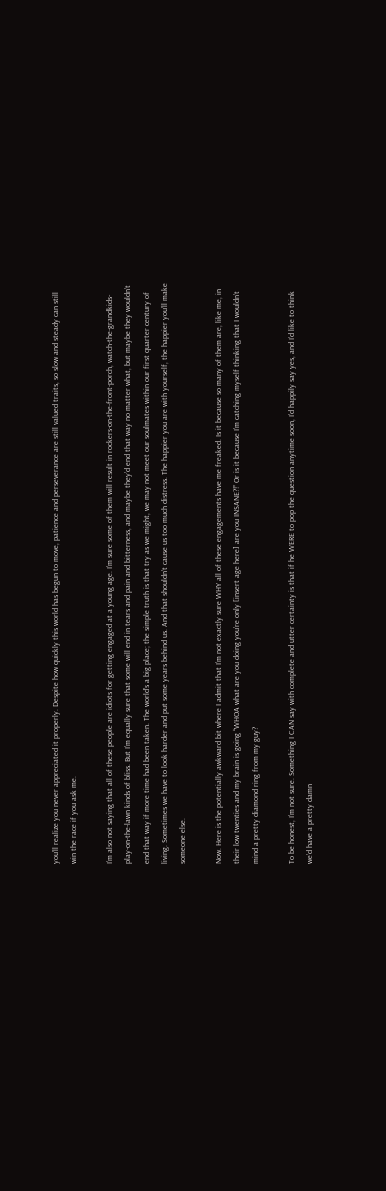you’ll realize you never appreciated it properly. Despite how quickly this world has begun to move, patience and perseverance are still valued traits, so slow and steady can still win the race if you ask me.

I’m also not saying that all of these people are idiots for getting engaged at a young age. I’m sure some of them will result in rockers-on-the-front-porch, watch-the-grandkids-play-on-the-lawn kinds of bliss. But I’m equally sure that some will end in tears and pain and bitterness, and maybe they’d end that way no matter what, but maybe they wouldn’t end that way if more time had been taken. The world’s a big place; the simple truth is that try as we might, we may not meet our soulmates within our first quarter century of living. Sometimes we have to look harder and put some years behind us. And that shouldn’t cause us too much distress. The happier you are with yourself, the happier you’ll make someone else.

Now. Here is the potentially awkward bit where I admit that I’m not exactly sure WHY all of these engagements have me freaked. Is it because so many of them are, like me, in their low twenties and my brain is going “WHOA what are you doing you’re only [insert age here] are you INSANE?!” Or is it because I’m catching myself thinking that I wouldn’t mind a pretty diamond ring from my guy?

To be honest, I’m not sure. Something I CAN say with complete and utter certainty is that if he WERE to pop the question anytime soon, I’d happily say yes, and I’d like to think we’d have a pretty damn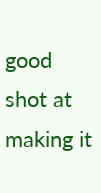good shot at making it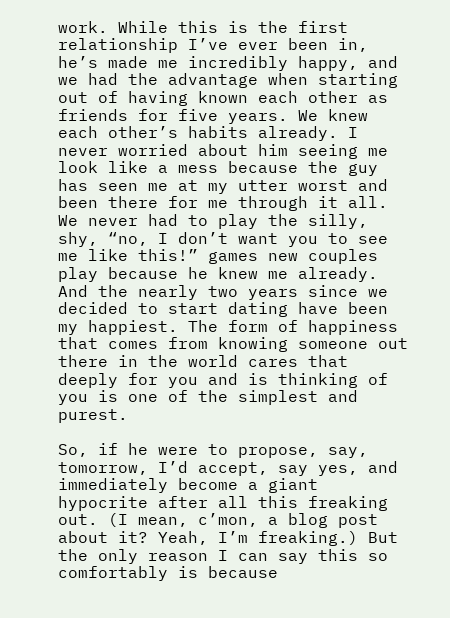work. While this is the first relationship I’ve ever been in, he’s made me incredibly happy, and we had the advantage when starting out of having known each other as friends for five years. We knew each other’s habits already. I never worried about him seeing me look like a mess because the guy has seen me at my utter worst and been there for me through it all. We never had to play the silly, shy, “no, I don’t want you to see me like this!” games new couples play because he knew me already. And the nearly two years since we decided to start dating have been my happiest. The form of happiness that comes from knowing someone out there in the world cares that deeply for you and is thinking of you is one of the simplest and purest.

So, if he were to propose, say, tomorrow, I’d accept, say yes, and immediately become a giant hypocrite after all this freaking out. (I mean, c’mon, a blog post about it? Yeah, I’m freaking.) But the only reason I can say this so comfortably is because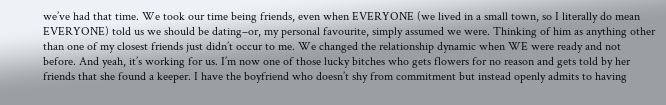we’ve had that time. We took our time being friends, even when EVERYONE (we lived in a small town, so I literally do mean EVERYONE) told us we should be dating–or, my personal favourite, simply assumed we were. Thinking of him as anything other than one of my closest friends just didn’t occur to me. We changed the relationship dynamic when WE were ready and not before. And yeah, it’s working for us. I’m now one of those lucky bitches who gets flowers for no reason and gets told by her friends that she found a keeper. I have the boyfriend who doesn’t shy from commitment but instead openly admits to having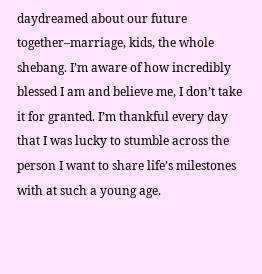daydreamed about our future together–marriage, kids, the whole shebang. I’m aware of how incredibly blessed I am and believe me, I don’t take it for granted. I’m thankful every day that I was lucky to stumble across the person I want to share life’s milestones with at such a young age.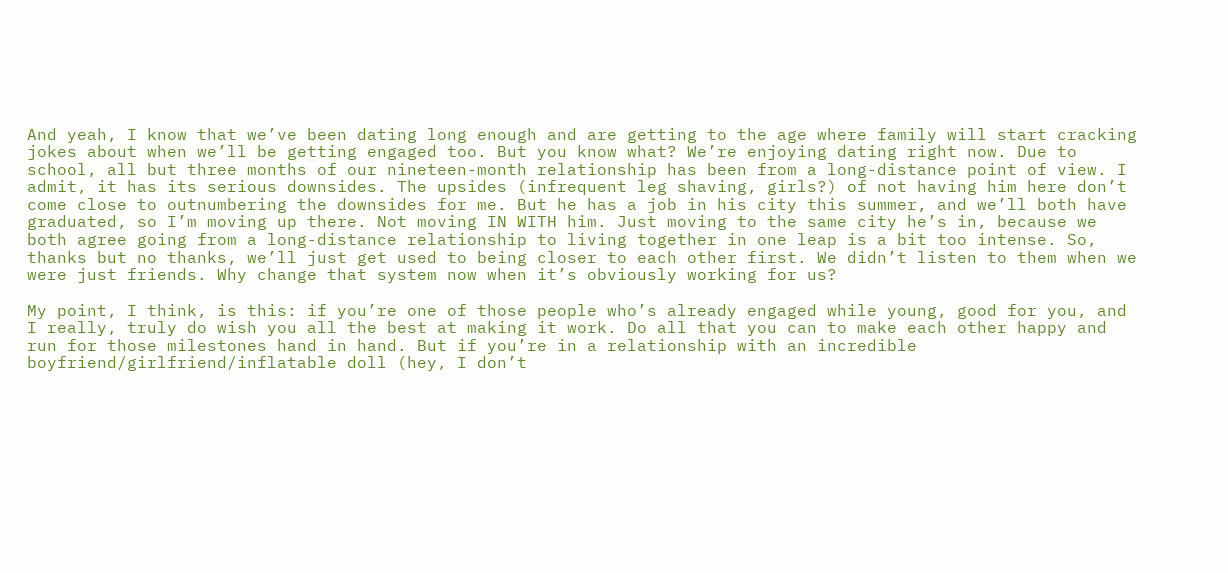And yeah, I know that we’ve been dating long enough and are getting to the age where family will start cracking jokes about when we’ll be getting engaged too. But you know what? We’re enjoying dating right now. Due to school, all but three months of our nineteen-month relationship has been from a long-distance point of view. I admit, it has its serious downsides. The upsides (infrequent leg shaving, girls?) of not having him here don’t come close to outnumbering the downsides for me. But he has a job in his city this summer, and we’ll both have graduated, so I’m moving up there. Not moving IN WITH him. Just moving to the same city he’s in, because we both agree going from a long-distance relationship to living together in one leap is a bit too intense. So, thanks but no thanks, we’ll just get used to being closer to each other first. We didn’t listen to them when we were just friends. Why change that system now when it’s obviously working for us?

My point, I think, is this: if you’re one of those people who’s already engaged while young, good for you, and I really, truly do wish you all the best at making it work. Do all that you can to make each other happy and run for those milestones hand in hand. But if you’re in a relationship with an incredible boyfriend/girlfriend/inflatable doll (hey, I don’t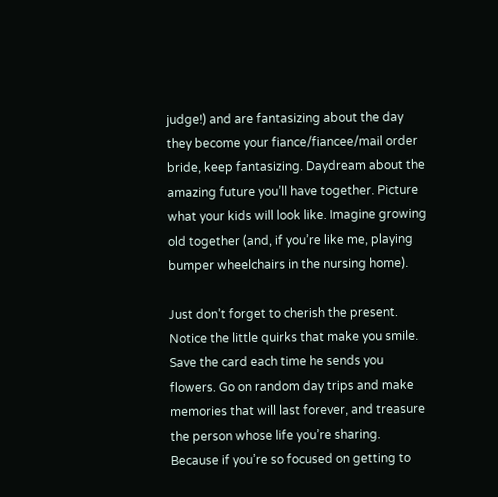judge!) and are fantasizing about the day they become your fiance/fiancee/mail order bride, keep fantasizing. Daydream about the amazing future you’ll have together. Picture what your kids will look like. Imagine growing old together (and, if you’re like me, playing bumper wheelchairs in the nursing home).

Just don’t forget to cherish the present. Notice the little quirks that make you smile. Save the card each time he sends you flowers. Go on random day trips and make memories that will last forever, and treasure the person whose life you’re sharing. Because if you’re so focused on getting to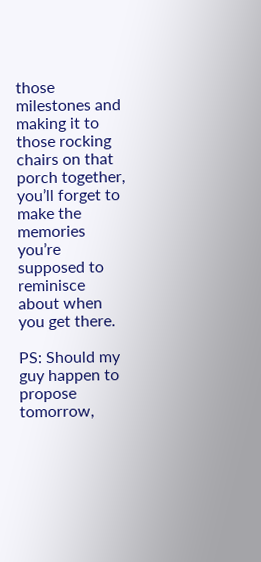those milestones and making it to those rocking chairs on that porch together, you’ll forget to make the memories you’re supposed to reminisce about when you get there.

PS: Should my guy happen to propose tomorrow,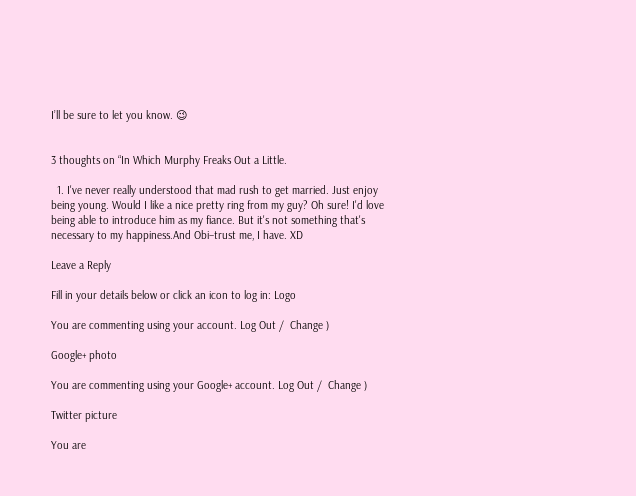I’ll be sure to let you know. 😉


3 thoughts on “In Which Murphy Freaks Out a Little.

  1. I've never really understood that mad rush to get married. Just enjoy being young. Would I like a nice pretty ring from my guy? Oh sure! I'd love being able to introduce him as my fiance. But it's not something that's necessary to my happiness.And Obi–trust me, I have. XD

Leave a Reply

Fill in your details below or click an icon to log in: Logo

You are commenting using your account. Log Out /  Change )

Google+ photo

You are commenting using your Google+ account. Log Out /  Change )

Twitter picture

You are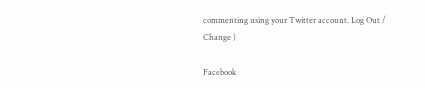commenting using your Twitter account. Log Out /  Change )

Facebook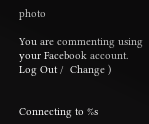photo

You are commenting using your Facebook account. Log Out /  Change )


Connecting to %s